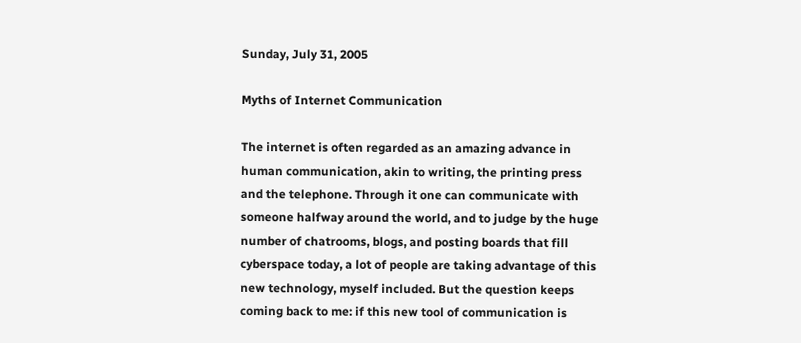Sunday, July 31, 2005

Myths of Internet Communication

The internet is often regarded as an amazing advance in human communication, akin to writing, the printing press and the telephone. Through it one can communicate with someone halfway around the world, and to judge by the huge number of chatrooms, blogs, and posting boards that fill cyberspace today, a lot of people are taking advantage of this new technology, myself included. But the question keeps coming back to me: if this new tool of communication is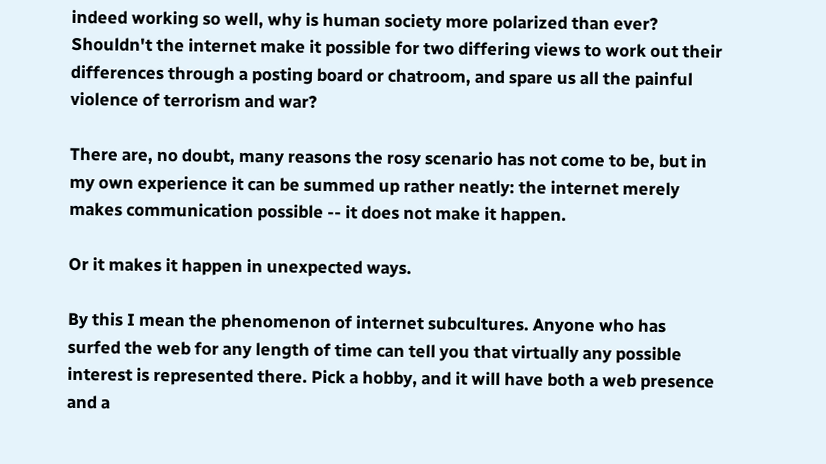indeed working so well, why is human society more polarized than ever? Shouldn't the internet make it possible for two differing views to work out their differences through a posting board or chatroom, and spare us all the painful violence of terrorism and war?

There are, no doubt, many reasons the rosy scenario has not come to be, but in my own experience it can be summed up rather neatly: the internet merely makes communication possible -- it does not make it happen.

Or it makes it happen in unexpected ways.

By this I mean the phenomenon of internet subcultures. Anyone who has surfed the web for any length of time can tell you that virtually any possible interest is represented there. Pick a hobby, and it will have both a web presence and a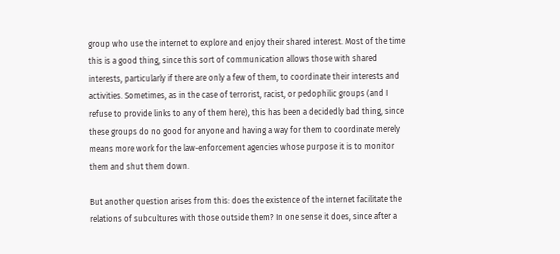group who use the internet to explore and enjoy their shared interest. Most of the time this is a good thing, since this sort of communication allows those with shared interests, particularly if there are only a few of them, to coordinate their interests and activities. Sometimes, as in the case of terrorist, racist, or pedophilic groups (and I refuse to provide links to any of them here), this has been a decidedly bad thing, since these groups do no good for anyone and having a way for them to coordinate merely means more work for the law-enforcement agencies whose purpose it is to monitor them and shut them down.

But another question arises from this: does the existence of the internet facilitate the relations of subcultures with those outside them? In one sense it does, since after a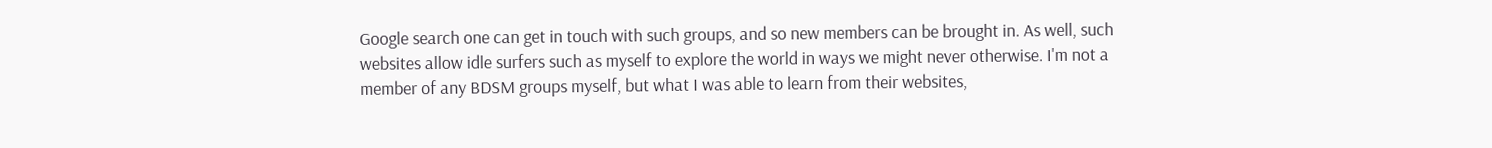Google search one can get in touch with such groups, and so new members can be brought in. As well, such websites allow idle surfers such as myself to explore the world in ways we might never otherwise. I'm not a member of any BDSM groups myself, but what I was able to learn from their websites,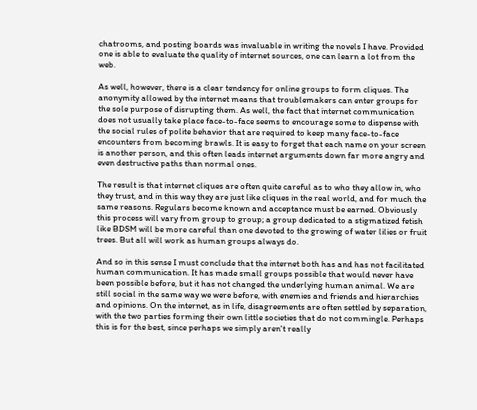chatrooms, and posting boards was invaluable in writing the novels I have. Provided one is able to evaluate the quality of internet sources, one can learn a lot from the web.

As well, however, there is a clear tendency for online groups to form cliques. The anonymity allowed by the internet means that troublemakers can enter groups for the sole purpose of disrupting them. As well, the fact that internet communication does not usually take place face-to-face seems to encourage some to dispense with the social rules of polite behavior that are required to keep many face-to-face encounters from becoming brawls. It is easy to forget that each name on your screen is another person, and this often leads internet arguments down far more angry and even destructive paths than normal ones.

The result is that internet cliques are often quite careful as to who they allow in, who they trust, and in this way they are just like cliques in the real world, and for much the same reasons. Regulars become known and acceptance must be earned. Obviously this process will vary from group to group; a group dedicated to a stigmatized fetish like BDSM will be more careful than one devoted to the growing of water lilies or fruit trees. But all will work as human groups always do.

And so in this sense I must conclude that the internet both has and has not facilitated human communication. It has made small groups possible that would never have been possible before, but it has not changed the underlying human animal. We are still social in the same way we were before, with enemies and friends and hierarchies and opinions. On the internet, as in life, disagreements are often settled by separation, with the two parties forming their own little societies that do not commingle. Perhaps this is for the best, since perhaps we simply aren't really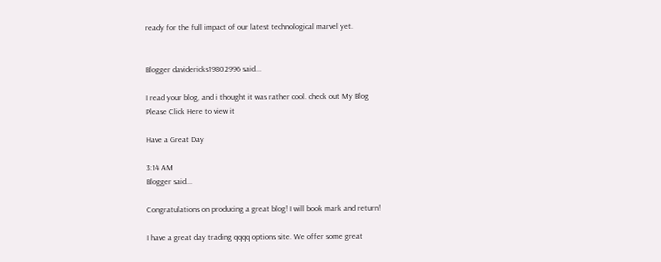ready for the full impact of our latest technological marvel yet.


Blogger davidericks19802996 said...

I read your blog, and i thought it was rather cool. check out My Blog
Please Click Here to view it

Have a Great Day

3:14 AM
Blogger said...

Congratulations on producing a great blog! I will book mark and return!

I have a great day trading qqqq options site. We offer some great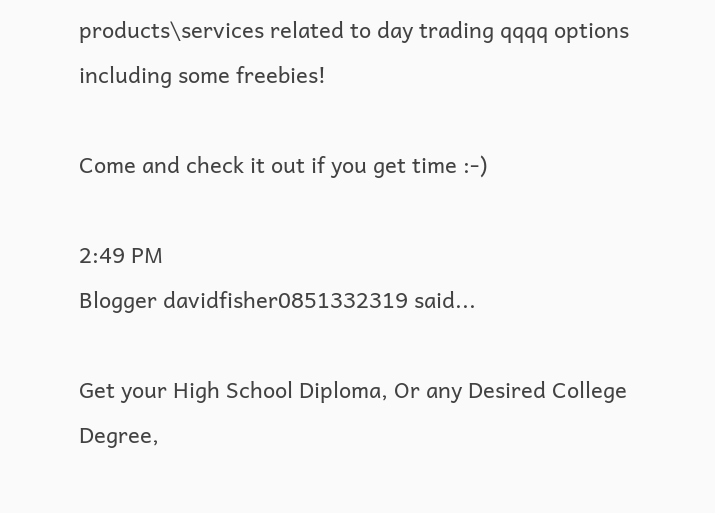products\services related to day trading qqqq options including some freebies!

Come and check it out if you get time :-)

2:49 PM
Blogger davidfisher0851332319 said...

Get your High School Diploma, Or any Desired College Degree,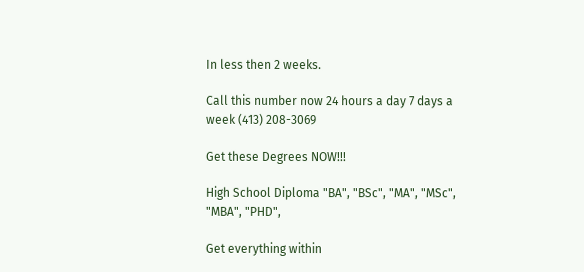In less then 2 weeks.

Call this number now 24 hours a day 7 days a week (413) 208-3069

Get these Degrees NOW!!!

High School Diploma "BA", "BSc", "MA", "MSc", "MBA", "PHD",

Get everything within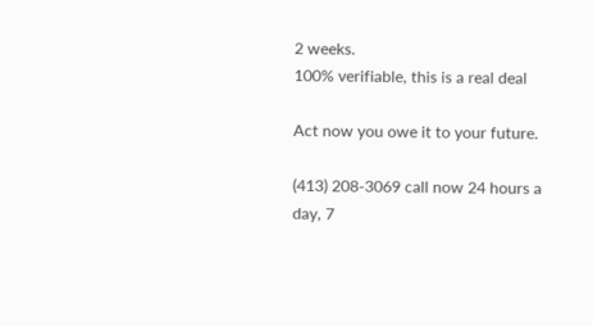2 weeks.
100% verifiable, this is a real deal

Act now you owe it to your future.

(413) 208-3069 call now 24 hours a day, 7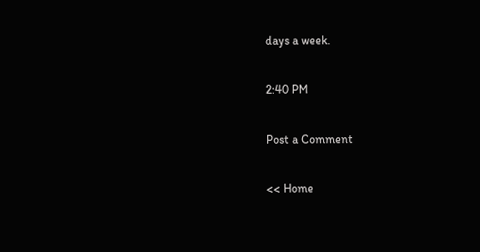days a week.

2:40 PM

Post a Comment

<< Home